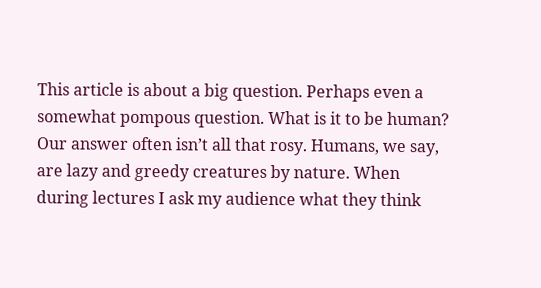This article is about a big question. Perhaps even a somewhat pompous question. What is it to be human? Our answer often isn’t all that rosy. Humans, we say, are lazy and greedy creatures by nature. When during lectures I ask my audience what they think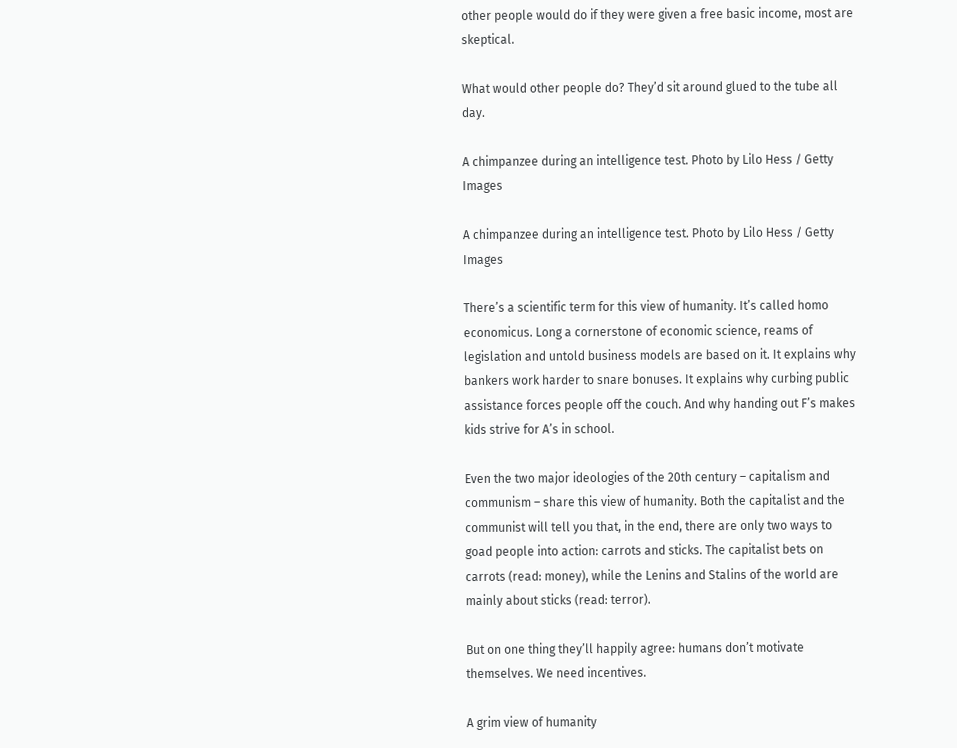other people would do if they were given a free basic income, most are skeptical.

What would other people do? They’d sit around glued to the tube all day.

A chimpanzee during an intelligence test. Photo by Lilo Hess / Getty Images

A chimpanzee during an intelligence test. Photo by Lilo Hess / Getty Images

There’s a scientific term for this view of humanity. It’s called homo economicus. Long a cornerstone of economic science, reams of legislation and untold business models are based on it. It explains why bankers work harder to snare bonuses. It explains why curbing public assistance forces people off the couch. And why handing out F’s makes kids strive for A’s in school.

Even the two major ideologies of the 20th century – capitalism and communism – share this view of humanity. Both the capitalist and the communist will tell you that, in the end, there are only two ways to goad people into action: carrots and sticks. The capitalist bets on carrots (read: money), while the Lenins and Stalins of the world are mainly about sticks (read: terror).

But on one thing they’ll happily agree: humans don’t motivate themselves. We need incentives.

A grim view of humanity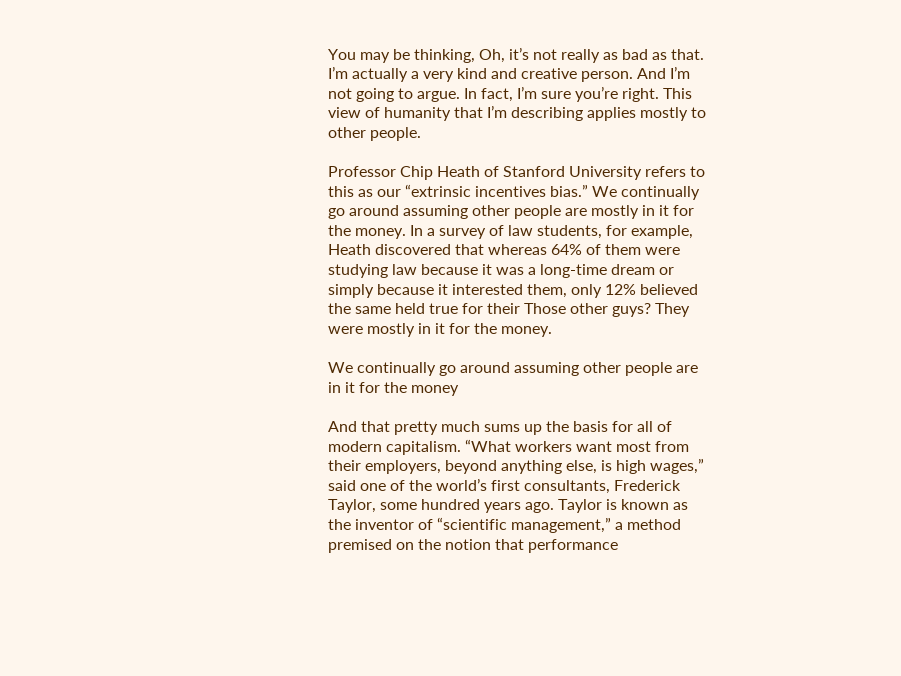You may be thinking, Oh, it’s not really as bad as that. I’m actually a very kind and creative person. And I’m not going to argue. In fact, I’m sure you’re right. This view of humanity that I’m describing applies mostly to other people.

Professor Chip Heath of Stanford University refers to this as our “extrinsic incentives bias.” We continually go around assuming other people are mostly in it for the money. In a survey of law students, for example, Heath discovered that whereas 64% of them were studying law because it was a long-time dream or simply because it interested them, only 12% believed the same held true for their Those other guys? They were mostly in it for the money.

We continually go around assuming other people are in it for the money

And that pretty much sums up the basis for all of modern capitalism. “What workers want most from their employers, beyond anything else, is high wages,” said one of the world’s first consultants, Frederick Taylor, some hundred years ago. Taylor is known as the inventor of “scientific management,” a method premised on the notion that performance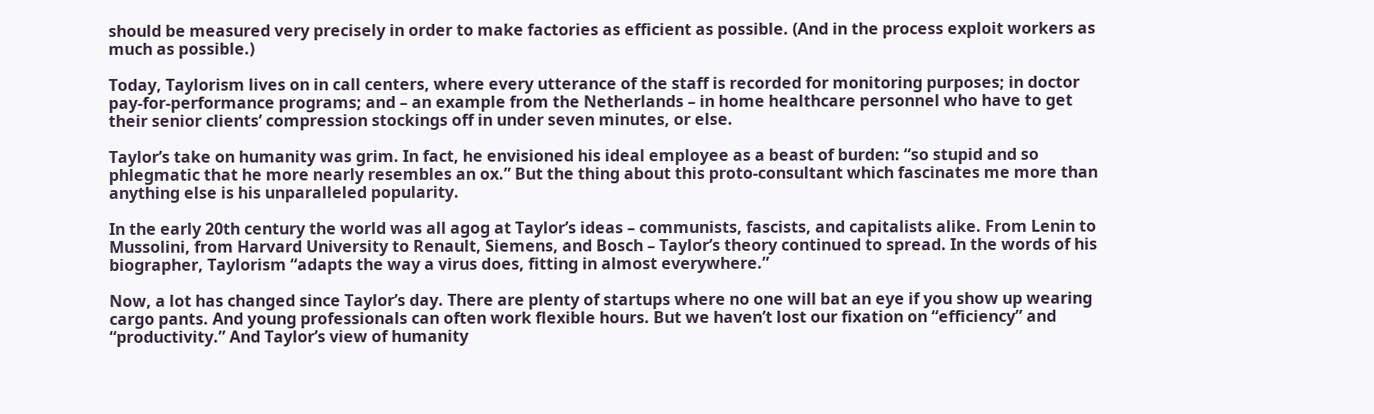should be measured very precisely in order to make factories as efficient as possible. (And in the process exploit workers as much as possible.)

Today, Taylorism lives on in call centers, where every utterance of the staff is recorded for monitoring purposes; in doctor pay-for-performance programs; and – an example from the Netherlands – in home healthcare personnel who have to get their senior clients’ compression stockings off in under seven minutes, or else.

Taylor’s take on humanity was grim. In fact, he envisioned his ideal employee as a beast of burden: “so stupid and so phlegmatic that he more nearly resembles an ox.” But the thing about this proto-consultant which fascinates me more than anything else is his unparalleled popularity.

In the early 20th century the world was all agog at Taylor’s ideas – communists, fascists, and capitalists alike. From Lenin to Mussolini, from Harvard University to Renault, Siemens, and Bosch – Taylor’s theory continued to spread. In the words of his biographer, Taylorism “adapts the way a virus does, fitting in almost everywhere.”

Now, a lot has changed since Taylor’s day. There are plenty of startups where no one will bat an eye if you show up wearing cargo pants. And young professionals can often work flexible hours. But we haven’t lost our fixation on “efficiency” and “productivity.” And Taylor’s view of humanity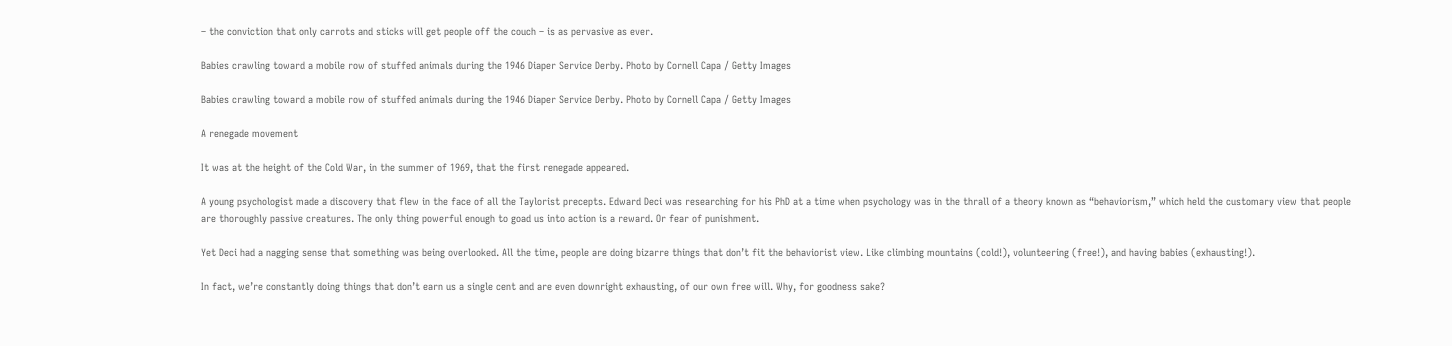– the conviction that only carrots and sticks will get people off the couch – is as pervasive as ever.

Babies crawling toward a mobile row of stuffed animals during the 1946 Diaper Service Derby. Photo by Cornell Capa / Getty Images

Babies crawling toward a mobile row of stuffed animals during the 1946 Diaper Service Derby. Photo by Cornell Capa / Getty Images

A renegade movement

It was at the height of the Cold War, in the summer of 1969, that the first renegade appeared.

A young psychologist made a discovery that flew in the face of all the Taylorist precepts. Edward Deci was researching for his PhD at a time when psychology was in the thrall of a theory known as “behaviorism,” which held the customary view that people are thoroughly passive creatures. The only thing powerful enough to goad us into action is a reward. Or fear of punishment.

Yet Deci had a nagging sense that something was being overlooked. All the time, people are doing bizarre things that don’t fit the behaviorist view. Like climbing mountains (cold!), volunteering (free!), and having babies (exhausting!).

In fact, we’re constantly doing things that don’t earn us a single cent and are even downright exhausting, of our own free will. Why, for goodness sake?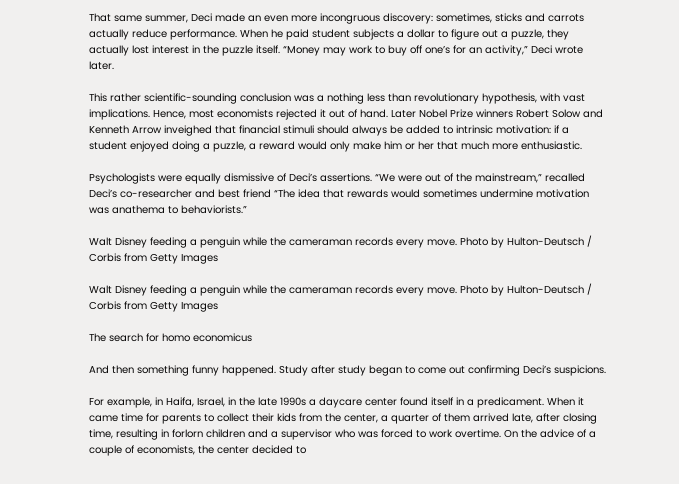That same summer, Deci made an even more incongruous discovery: sometimes, sticks and carrots actually reduce performance. When he paid student subjects a dollar to figure out a puzzle, they actually lost interest in the puzzle itself. “Money may work to buy off one’s for an activity,” Deci wrote later.

This rather scientific-sounding conclusion was a nothing less than revolutionary hypothesis, with vast implications. Hence, most economists rejected it out of hand. Later Nobel Prize winners Robert Solow and Kenneth Arrow inveighed that financial stimuli should always be added to intrinsic motivation: if a student enjoyed doing a puzzle, a reward would only make him or her that much more enthusiastic.

Psychologists were equally dismissive of Deci’s assertions. “We were out of the mainstream,” recalled Deci’s co-researcher and best friend “The idea that rewards would sometimes undermine motivation was anathema to behaviorists.”

Walt Disney feeding a penguin while the cameraman records every move. Photo by Hulton-Deutsch / Corbis from Getty Images

Walt Disney feeding a penguin while the cameraman records every move. Photo by Hulton-Deutsch / Corbis from Getty Images

The search for homo economicus

And then something funny happened. Study after study began to come out confirming Deci’s suspicions.

For example, in Haifa, Israel, in the late 1990s a daycare center found itself in a predicament. When it came time for parents to collect their kids from the center, a quarter of them arrived late, after closing time, resulting in forlorn children and a supervisor who was forced to work overtime. On the advice of a couple of economists, the center decided to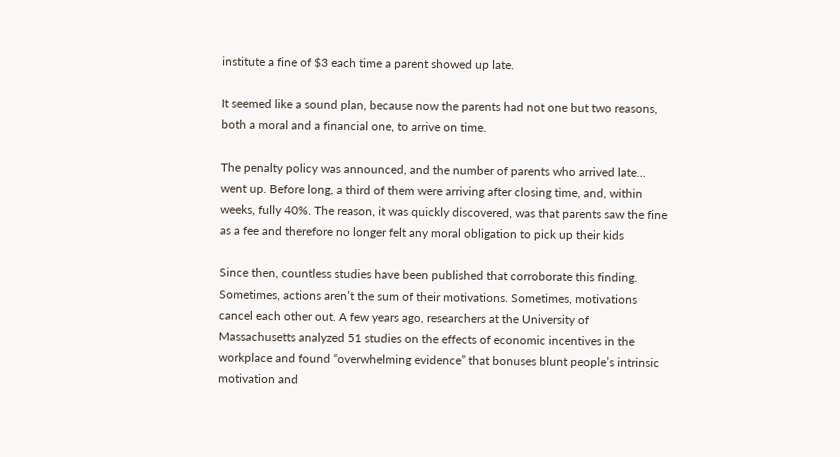institute a fine of $3 each time a parent showed up late.

It seemed like a sound plan, because now the parents had not one but two reasons, both a moral and a financial one, to arrive on time.

The penalty policy was announced, and the number of parents who arrived late... went up. Before long, a third of them were arriving after closing time, and, within weeks, fully 40%. The reason, it was quickly discovered, was that parents saw the fine as a fee and therefore no longer felt any moral obligation to pick up their kids

Since then, countless studies have been published that corroborate this finding. Sometimes, actions aren’t the sum of their motivations. Sometimes, motivations cancel each other out. A few years ago, researchers at the University of Massachusetts analyzed 51 studies on the effects of economic incentives in the workplace and found “overwhelming evidence” that bonuses blunt people’s intrinsic motivation and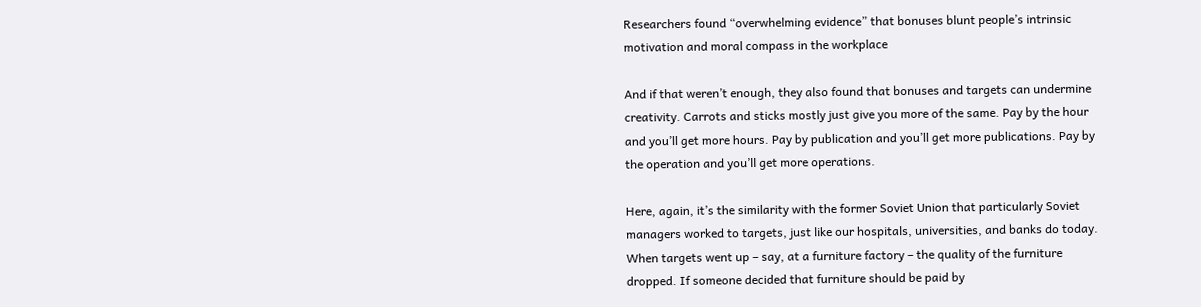Researchers found “overwhelming evidence” that bonuses blunt people’s intrinsic motivation and moral compass in the workplace

And if that weren’t enough, they also found that bonuses and targets can undermine creativity. Carrots and sticks mostly just give you more of the same. Pay by the hour and you’ll get more hours. Pay by publication and you’ll get more publications. Pay by the operation and you’ll get more operations.

Here, again, it’s the similarity with the former Soviet Union that particularly Soviet managers worked to targets, just like our hospitals, universities, and banks do today. When targets went up – say, at a furniture factory – the quality of the furniture dropped. If someone decided that furniture should be paid by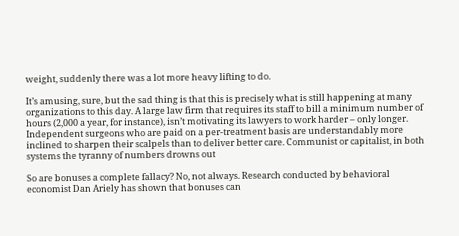weight, suddenly there was a lot more heavy lifting to do.

It’s amusing, sure, but the sad thing is that this is precisely what is still happening at many organizations to this day. A large law firm that requires its staff to bill a minimum number of hours (2,000 a year, for instance), isn’t motivating its lawyers to work harder – only longer. Independent surgeons who are paid on a per-treatment basis are understandably more inclined to sharpen their scalpels than to deliver better care. Communist or capitalist, in both systems the tyranny of numbers drowns out

So are bonuses a complete fallacy? No, not always. Research conducted by behavioral economist Dan Ariely has shown that bonuses can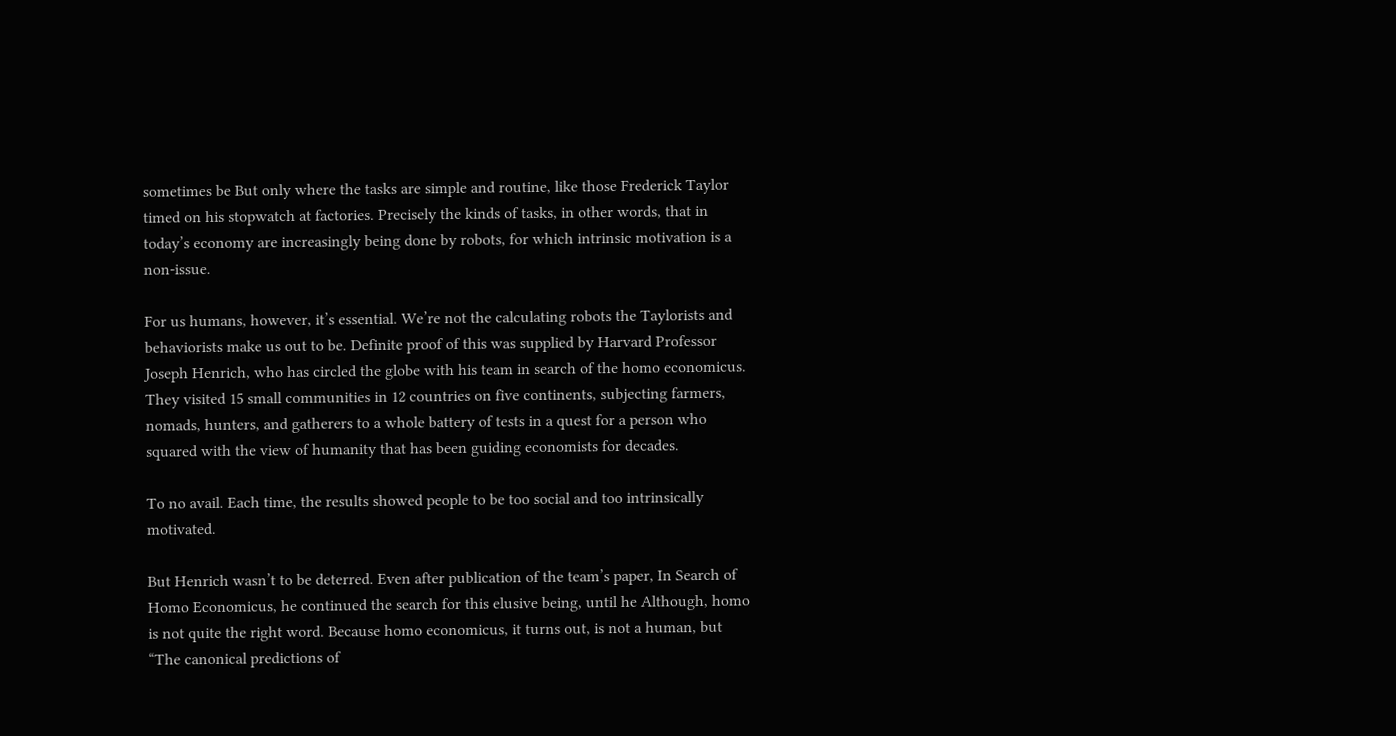sometimes be But only where the tasks are simple and routine, like those Frederick Taylor timed on his stopwatch at factories. Precisely the kinds of tasks, in other words, that in today’s economy are increasingly being done by robots, for which intrinsic motivation is a non-issue.

For us humans, however, it’s essential. We’re not the calculating robots the Taylorists and behaviorists make us out to be. Definite proof of this was supplied by Harvard Professor Joseph Henrich, who has circled the globe with his team in search of the homo economicus. They visited 15 small communities in 12 countries on five continents, subjecting farmers, nomads, hunters, and gatherers to a whole battery of tests in a quest for a person who squared with the view of humanity that has been guiding economists for decades.

To no avail. Each time, the results showed people to be too social and too intrinsically motivated.

But Henrich wasn’t to be deterred. Even after publication of the team’s paper, In Search of Homo Economicus, he continued the search for this elusive being, until he Although, homo is not quite the right word. Because homo economicus, it turns out, is not a human, but “The canonical predictions of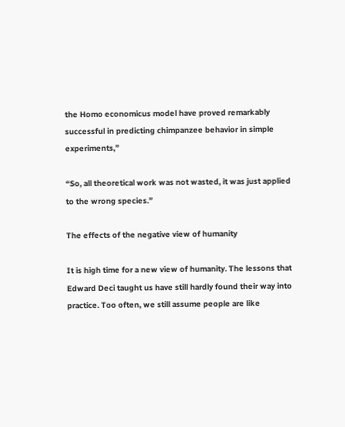the Homo economicus model have proved remarkably successful in predicting chimpanzee behavior in simple experiments,”

“So, all theoretical work was not wasted, it was just applied to the wrong species.”

The effects of the negative view of humanity

It is high time for a new view of humanity. The lessons that Edward Deci taught us have still hardly found their way into practice. Too often, we still assume people are like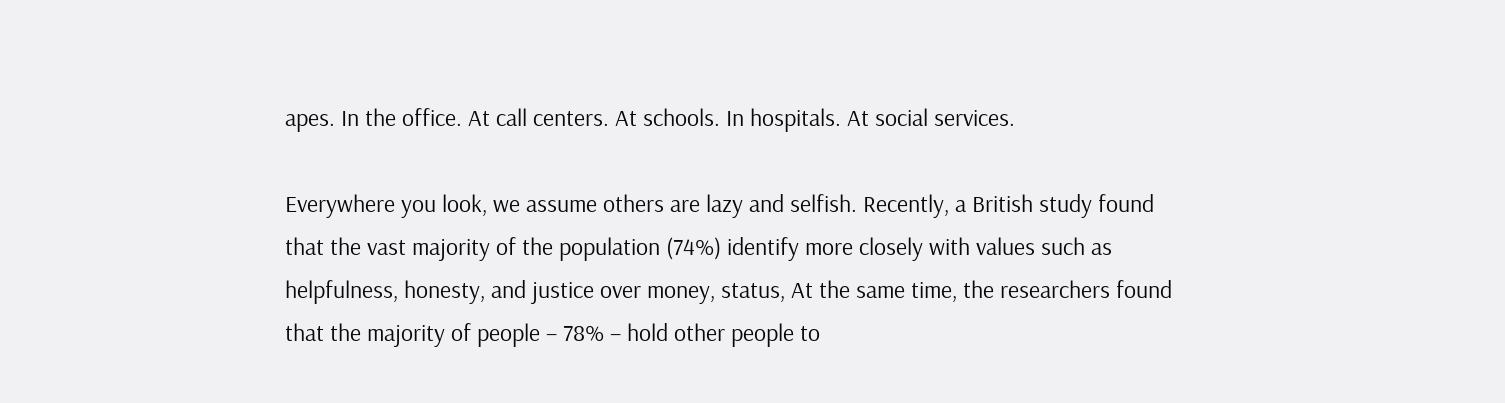apes. In the office. At call centers. At schools. In hospitals. At social services.

Everywhere you look, we assume others are lazy and selfish. Recently, a British study found that the vast majority of the population (74%) identify more closely with values such as helpfulness, honesty, and justice over money, status, At the same time, the researchers found that the majority of people – 78% – hold other people to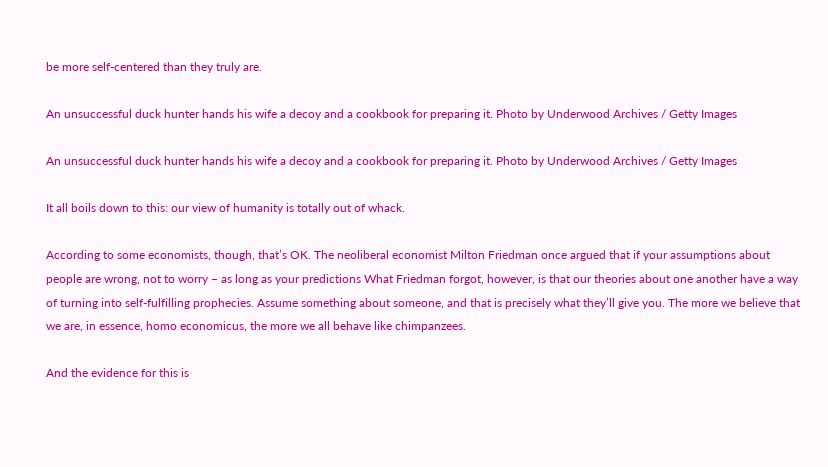be more self-centered than they truly are.

An unsuccessful duck hunter hands his wife a decoy and a cookbook for preparing it. Photo by Underwood Archives / Getty Images

An unsuccessful duck hunter hands his wife a decoy and a cookbook for preparing it. Photo by Underwood Archives / Getty Images

It all boils down to this: our view of humanity is totally out of whack.

According to some economists, though, that’s OK. The neoliberal economist Milton Friedman once argued that if your assumptions about people are wrong, not to worry – as long as your predictions What Friedman forgot, however, is that our theories about one another have a way of turning into self-fulfilling prophecies. Assume something about someone, and that is precisely what they’ll give you. The more we believe that we are, in essence, homo economicus, the more we all behave like chimpanzees.

And the evidence for this is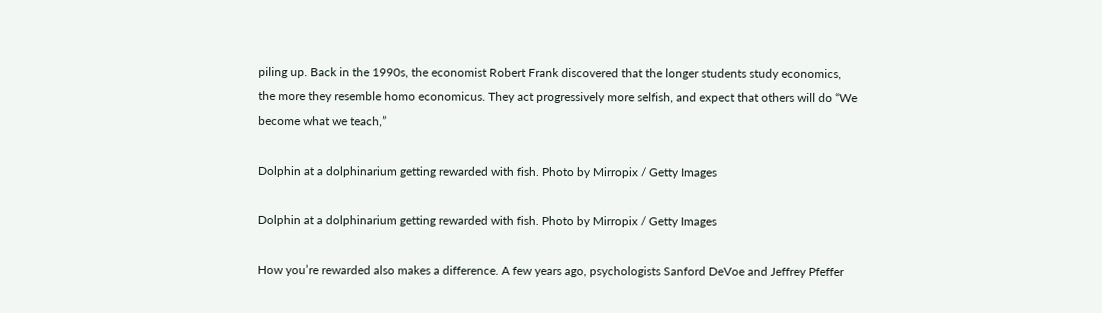piling up. Back in the 1990s, the economist Robert Frank discovered that the longer students study economics, the more they resemble homo economicus. They act progressively more selfish, and expect that others will do “We become what we teach,”

Dolphin at a dolphinarium getting rewarded with fish. Photo by Mirropix / Getty Images

Dolphin at a dolphinarium getting rewarded with fish. Photo by Mirropix / Getty Images

How you’re rewarded also makes a difference. A few years ago, psychologists Sanford DeVoe and Jeffrey Pfeffer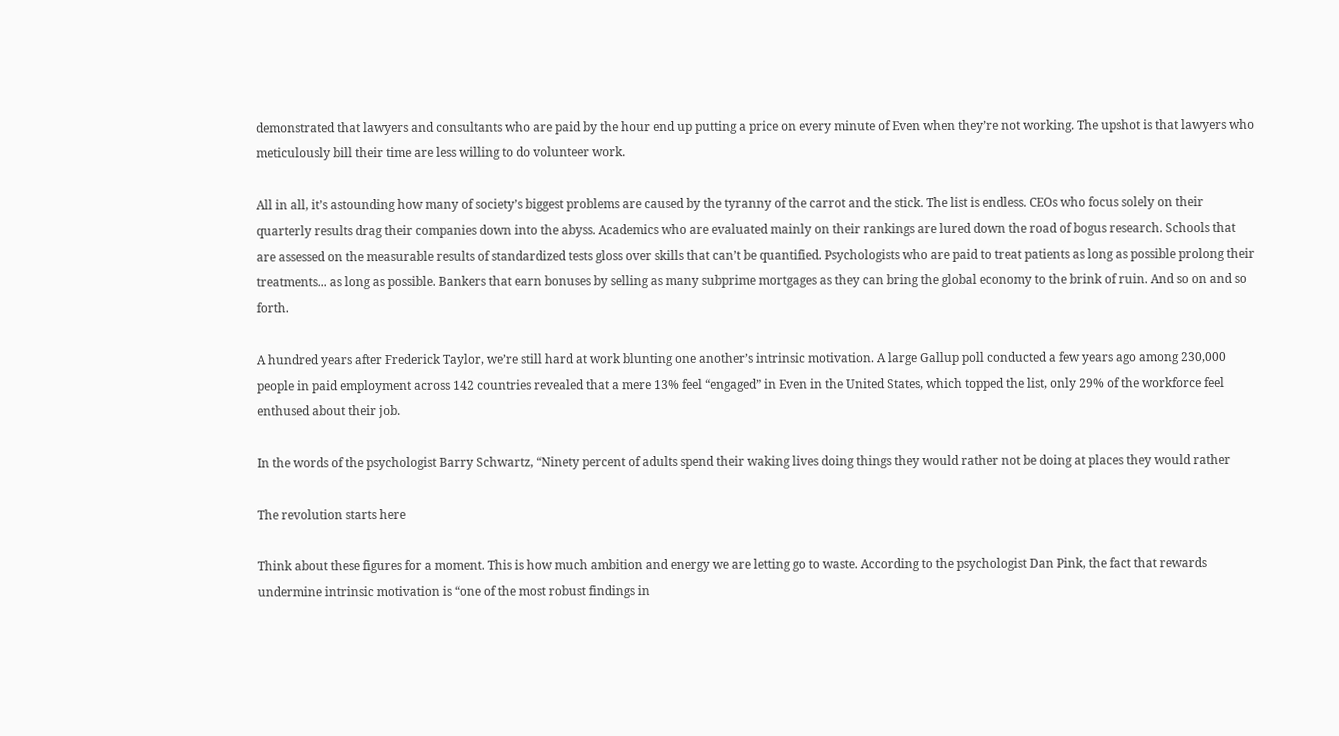demonstrated that lawyers and consultants who are paid by the hour end up putting a price on every minute of Even when they’re not working. The upshot is that lawyers who meticulously bill their time are less willing to do volunteer work.

All in all, it’s astounding how many of society’s biggest problems are caused by the tyranny of the carrot and the stick. The list is endless. CEOs who focus solely on their quarterly results drag their companies down into the abyss. Academics who are evaluated mainly on their rankings are lured down the road of bogus research. Schools that are assessed on the measurable results of standardized tests gloss over skills that can’t be quantified. Psychologists who are paid to treat patients as long as possible prolong their treatments... as long as possible. Bankers that earn bonuses by selling as many subprime mortgages as they can bring the global economy to the brink of ruin. And so on and so forth.

A hundred years after Frederick Taylor, we’re still hard at work blunting one another’s intrinsic motivation. A large Gallup poll conducted a few years ago among 230,000 people in paid employment across 142 countries revealed that a mere 13% feel “engaged” in Even in the United States, which topped the list, only 29% of the workforce feel enthused about their job.

In the words of the psychologist Barry Schwartz, “Ninety percent of adults spend their waking lives doing things they would rather not be doing at places they would rather

The revolution starts here

Think about these figures for a moment. This is how much ambition and energy we are letting go to waste. According to the psychologist Dan Pink, the fact that rewards undermine intrinsic motivation is “one of the most robust findings in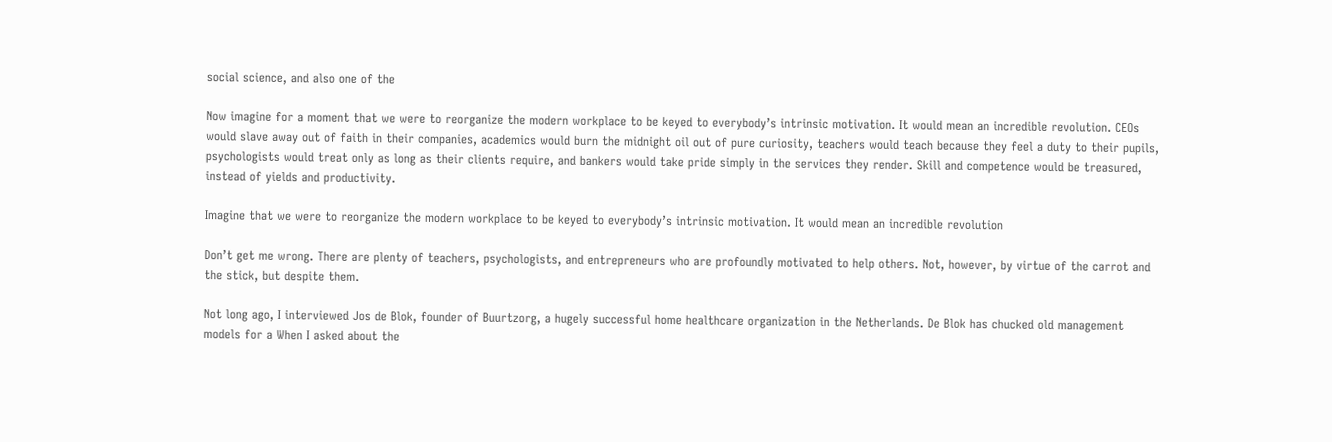social science, and also one of the

Now imagine for a moment that we were to reorganize the modern workplace to be keyed to everybody’s intrinsic motivation. It would mean an incredible revolution. CEOs would slave away out of faith in their companies, academics would burn the midnight oil out of pure curiosity, teachers would teach because they feel a duty to their pupils, psychologists would treat only as long as their clients require, and bankers would take pride simply in the services they render. Skill and competence would be treasured, instead of yields and productivity.

Imagine that we were to reorganize the modern workplace to be keyed to everybody’s intrinsic motivation. It would mean an incredible revolution

Don’t get me wrong. There are plenty of teachers, psychologists, and entrepreneurs who are profoundly motivated to help others. Not, however, by virtue of the carrot and the stick, but despite them.

Not long ago, I interviewed Jos de Blok, founder of Buurtzorg, a hugely successful home healthcare organization in the Netherlands. De Blok has chucked old management models for a When I asked about the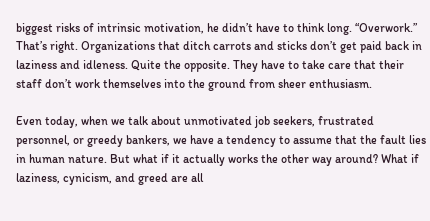biggest risks of intrinsic motivation, he didn’t have to think long. “Overwork.” That’s right. Organizations that ditch carrots and sticks don’t get paid back in laziness and idleness. Quite the opposite. They have to take care that their staff don’t work themselves into the ground from sheer enthusiasm.

Even today, when we talk about unmotivated job seekers, frustrated personnel, or greedy bankers, we have a tendency to assume that the fault lies in human nature. But what if it actually works the other way around? What if laziness, cynicism, and greed are all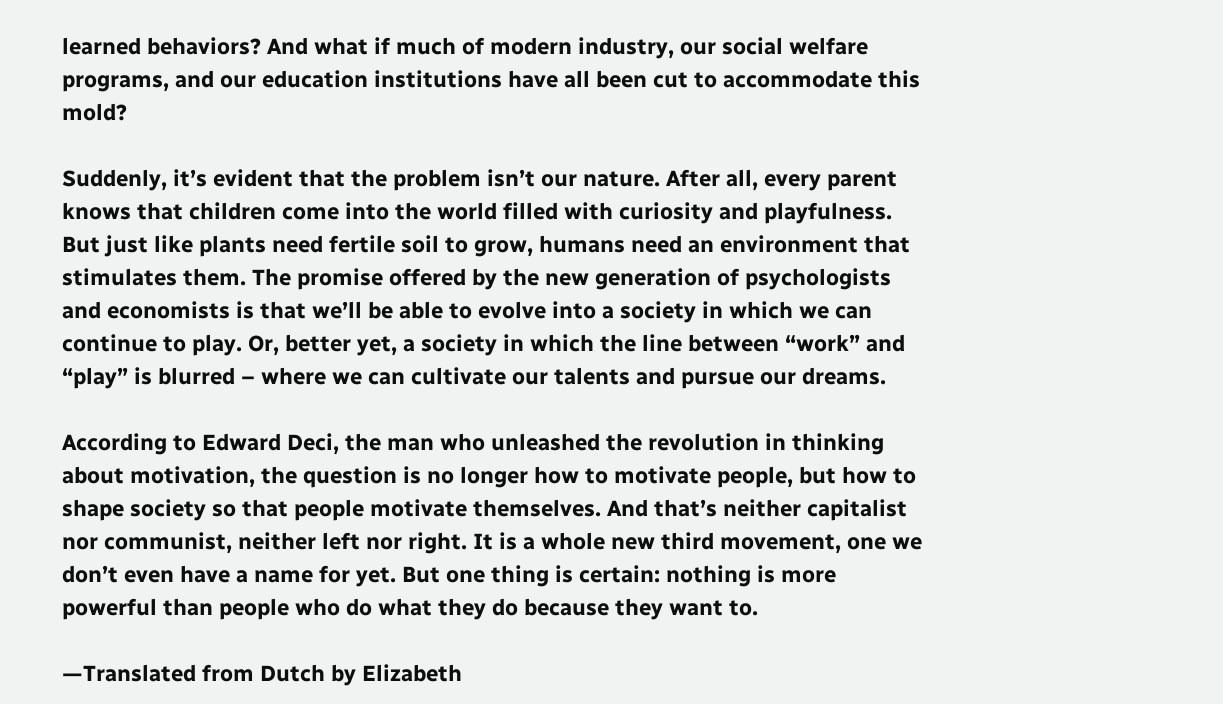learned behaviors? And what if much of modern industry, our social welfare programs, and our education institutions have all been cut to accommodate this mold?

Suddenly, it’s evident that the problem isn’t our nature. After all, every parent knows that children come into the world filled with curiosity and playfulness. But just like plants need fertile soil to grow, humans need an environment that stimulates them. The promise offered by the new generation of psychologists and economists is that we’ll be able to evolve into a society in which we can continue to play. Or, better yet, a society in which the line between “work” and “play” is blurred – where we can cultivate our talents and pursue our dreams.

According to Edward Deci, the man who unleashed the revolution in thinking about motivation, the question is no longer how to motivate people, but how to shape society so that people motivate themselves. And that’s neither capitalist nor communist, neither left nor right. It is a whole new third movement, one we don’t even have a name for yet. But one thing is certain: nothing is more powerful than people who do what they do because they want to.

—Translated from Dutch by Elizabeth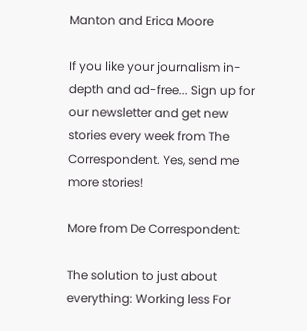Manton and Erica Moore

If you like your journalism in-depth and ad-free... Sign up for our newsletter and get new stories every week from The Correspondent. Yes, send me more stories!

More from De Correspondent:

The solution to just about everything: Working less For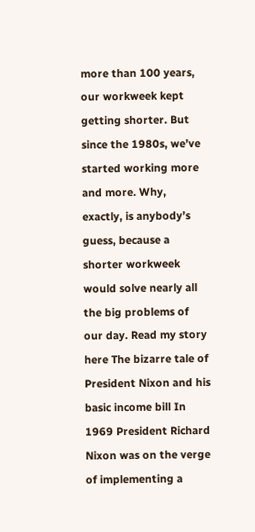more than 100 years, our workweek kept getting shorter. But since the 1980s, we’ve started working more and more. Why, exactly, is anybody’s guess, because a shorter workweek would solve nearly all the big problems of our day. Read my story here The bizarre tale of President Nixon and his basic income bill In 1969 President Richard Nixon was on the verge of implementing a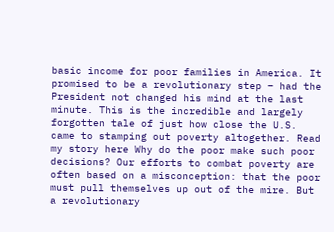basic income for poor families in America. It promised to be a revolutionary step – had the President not changed his mind at the last minute. This is the incredible and largely forgotten tale of just how close the U.S. came to stamping out poverty altogether. Read my story here Why do the poor make such poor decisions? Our efforts to combat poverty are often based on a misconception: that the poor must pull themselves up out of the mire. But a revolutionary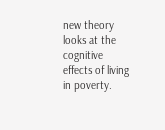new theory looks at the cognitive effects of living in poverty.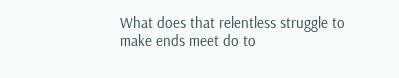What does that relentless struggle to make ends meet do to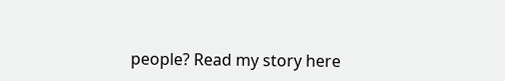people? Read my story here